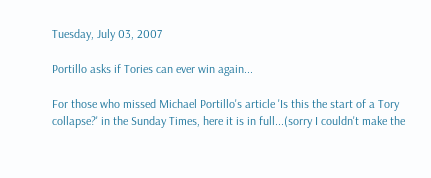Tuesday, July 03, 2007

Portillo asks if Tories can ever win again...

For those who missed Michael Portillo's article 'Is this the start of a Tory collapse?' in the Sunday Times, here it is in full...(sorry I couldn't make the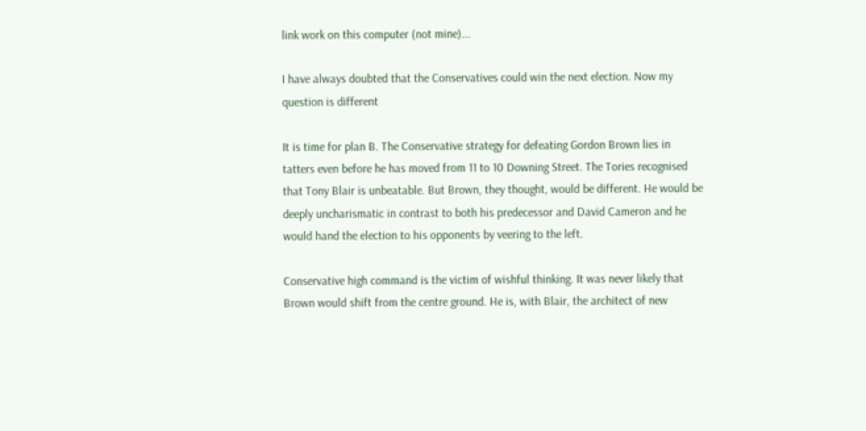link work on this computer (not mine)...

I have always doubted that the Conservatives could win the next election. Now my question is different

It is time for plan B. The Conservative strategy for defeating Gordon Brown lies in tatters even before he has moved from 11 to 10 Downing Street. The Tories recognised that Tony Blair is unbeatable. But Brown, they thought, would be different. He would be deeply uncharismatic in contrast to both his predecessor and David Cameron and he would hand the election to his opponents by veering to the left.

Conservative high command is the victim of wishful thinking. It was never likely that Brown would shift from the centre ground. He is, with Blair, the architect of new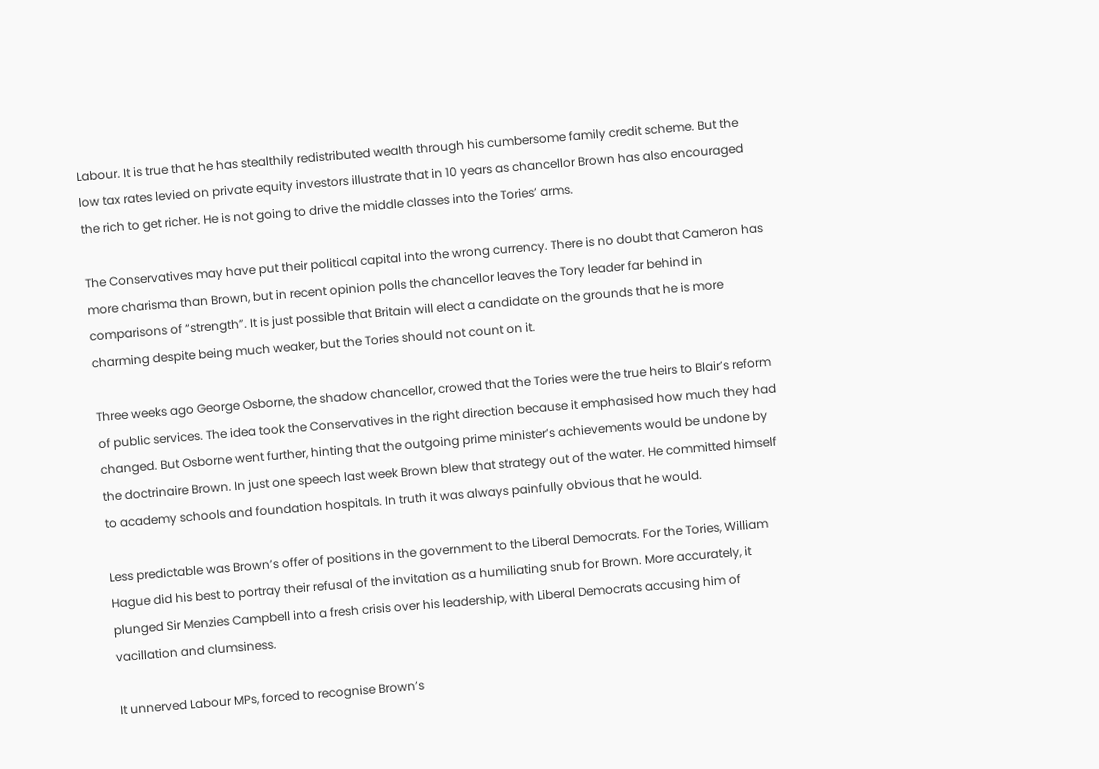Labour. It is true that he has stealthily redistributed wealth through his cumbersome family credit scheme. But the low tax rates levied on private equity investors illustrate that in 10 years as chancellor Brown has also encouraged the rich to get richer. He is not going to drive the middle classes into the Tories’ arms.

The Conservatives may have put their political capital into the wrong currency. There is no doubt that Cameron has more charisma than Brown, but in recent opinion polls the chancellor leaves the Tory leader far behind in comparisons of “strength”. It is just possible that Britain will elect a candidate on the grounds that he is more charming despite being much weaker, but the Tories should not count on it.

Three weeks ago George Osborne, the shadow chancellor, crowed that the Tories were the true heirs to Blair’s reform of public services. The idea took the Conservatives in the right direction because it emphasised how much they had changed. But Osborne went further, hinting that the outgoing prime minister’s achievements would be undone by the doctrinaire Brown. In just one speech last week Brown blew that strategy out of the water. He committed himself to academy schools and foundation hospitals. In truth it was always painfully obvious that he would.

Less predictable was Brown’s offer of positions in the government to the Liberal Democrats. For the Tories, William Hague did his best to portray their refusal of the invitation as a humiliating snub for Brown. More accurately, it plunged Sir Menzies Campbell into a fresh crisis over his leadership, with Liberal Democrats accusing him of vacillation and clumsiness.

It unnerved Labour MPs, forced to recognise Brown’s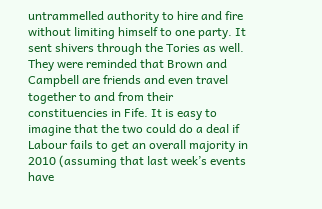untrammelled authority to hire and fire without limiting himself to one party. It sent shivers through the Tories as well. They were reminded that Brown and Campbell are friends and even travel together to and from their constituencies in Fife. It is easy to imagine that the two could do a deal if Labour fails to get an overall majority in 2010 (assuming that last week’s events have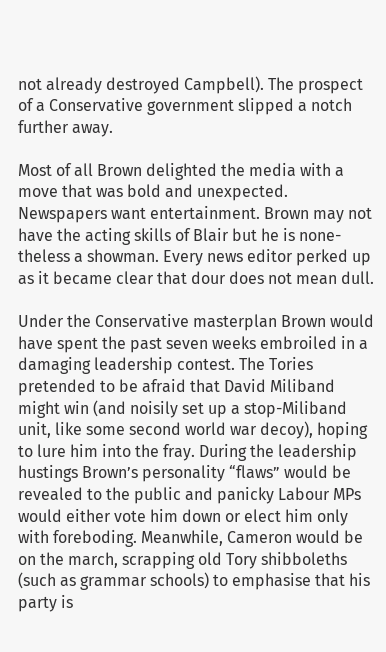not already destroyed Campbell). The prospect of a Conservative government slipped a notch further away.

Most of all Brown delighted the media with a move that was bold and unexpected. Newspapers want entertainment. Brown may not have the acting skills of Blair but he is none-theless a showman. Every news editor perked up as it became clear that dour does not mean dull.

Under the Conservative masterplan Brown would have spent the past seven weeks embroiled in a damaging leadership contest. The Tories pretended to be afraid that David Miliband might win (and noisily set up a stop-Miliband unit, like some second world war decoy), hoping to lure him into the fray. During the leadership hustings Brown’s personality “flaws” would be revealed to the public and panicky Labour MPs would either vote him down or elect him only with foreboding. Meanwhile, Cameron would be on the march, scrapping old Tory shibboleths (such as grammar schools) to emphasise that his party is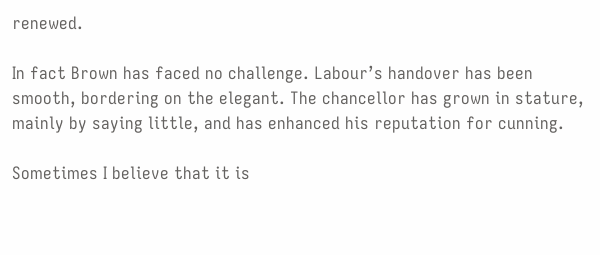renewed.

In fact Brown has faced no challenge. Labour’s handover has been smooth, bordering on the elegant. The chancellor has grown in stature, mainly by saying little, and has enhanced his reputation for cunning.

Sometimes I believe that it is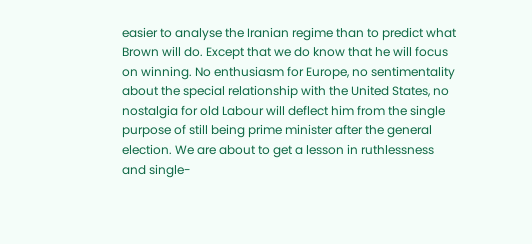easier to analyse the Iranian regime than to predict what Brown will do. Except that we do know that he will focus on winning. No enthusiasm for Europe, no sentimentality about the special relationship with the United States, no nostalgia for old Labour will deflect him from the single purpose of still being prime minister after the general election. We are about to get a lesson in ruthlessness and single-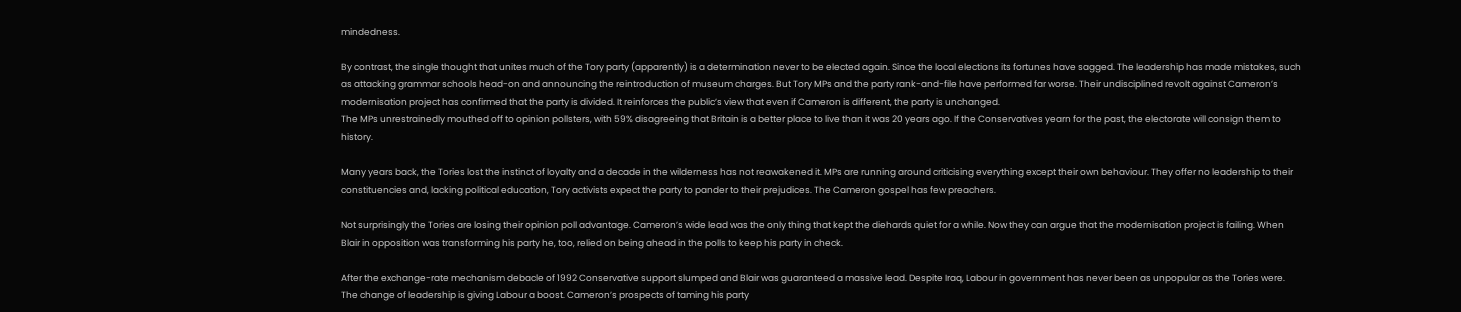mindedness.

By contrast, the single thought that unites much of the Tory party (apparently) is a determination never to be elected again. Since the local elections its fortunes have sagged. The leadership has made mistakes, such as attacking grammar schools head-on and announcing the reintroduction of museum charges. But Tory MPs and the party rank-and-file have performed far worse. Their undisciplined revolt against Cameron’s modernisation project has confirmed that the party is divided. It reinforces the public’s view that even if Cameron is different, the party is unchanged.
The MPs unrestrainedly mouthed off to opinion pollsters, with 59% disagreeing that Britain is a better place to live than it was 20 years ago. If the Conservatives yearn for the past, the electorate will consign them to history.

Many years back, the Tories lost the instinct of loyalty and a decade in the wilderness has not reawakened it. MPs are running around criticising everything except their own behaviour. They offer no leadership to their constituencies and, lacking political education, Tory activists expect the party to pander to their prejudices. The Cameron gospel has few preachers.

Not surprisingly the Tories are losing their opinion poll advantage. Cameron’s wide lead was the only thing that kept the diehards quiet for a while. Now they can argue that the modernisation project is failing. When Blair in opposition was transforming his party he, too, relied on being ahead in the polls to keep his party in check.

After the exchange-rate mechanism debacle of 1992 Conservative support slumped and Blair was guaranteed a massive lead. Despite Iraq, Labour in government has never been as unpopular as the Tories were. The change of leadership is giving Labour a boost. Cameron’s prospects of taming his party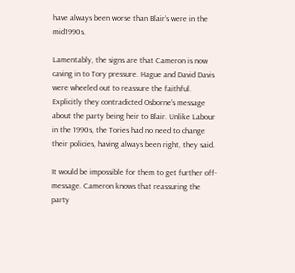have always been worse than Blair’s were in the mid1990s.

Lamentably, the signs are that Cameron is now caving in to Tory pressure. Hague and David Davis were wheeled out to reassure the faithful. Explicitly they contradicted Osborne’s message about the party being heir to Blair. Unlike Labour in the 1990s, the Tories had no need to change their policies, having always been right, they said.

It would be impossible for them to get further off-message. Cameron knows that reassuring the party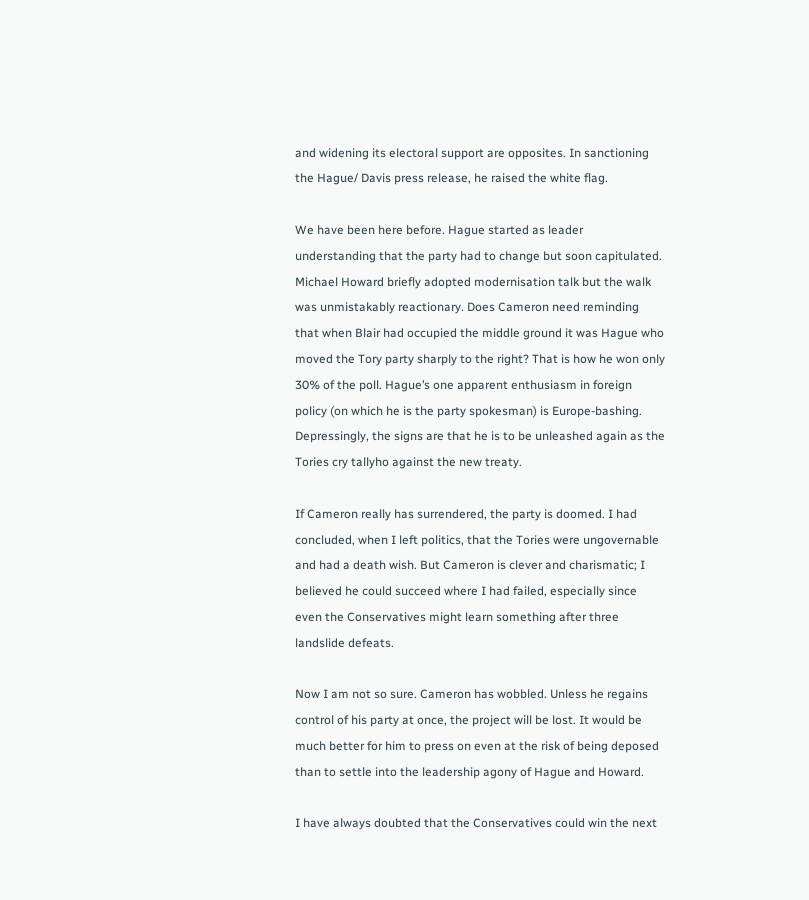and widening its electoral support are opposites. In sanctioning the Hague/ Davis press release, he raised the white flag.

We have been here before. Hague started as leader understanding that the party had to change but soon capitulated. Michael Howard briefly adopted modernisation talk but the walk was unmistakably reactionary. Does Cameron need reminding that when Blair had occupied the middle ground it was Hague who moved the Tory party sharply to the right? That is how he won only 30% of the poll. Hague’s one apparent enthusiasm in foreign policy (on which he is the party spokesman) is Europe-bashing. Depressingly, the signs are that he is to be unleashed again as the Tories cry tallyho against the new treaty.

If Cameron really has surrendered, the party is doomed. I had concluded, when I left politics, that the Tories were ungovernable and had a death wish. But Cameron is clever and charismatic; I believed he could succeed where I had failed, especially since even the Conservatives might learn something after three landslide defeats.

Now I am not so sure. Cameron has wobbled. Unless he regains control of his party at once, the project will be lost. It would be much better for him to press on even at the risk of being deposed than to settle into the leadership agony of Hague and Howard.

I have always doubted that the Conservatives could win the next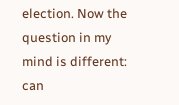election. Now the question in my mind is different: can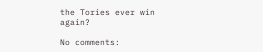the Tories ever win again?

No comments: